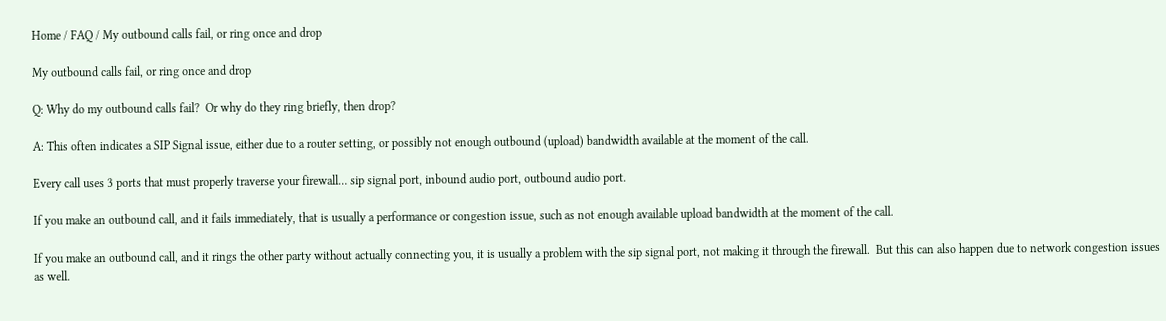Home / FAQ / My outbound calls fail, or ring once and drop

My outbound calls fail, or ring once and drop

Q: Why do my outbound calls fail?  Or why do they ring briefly, then drop?

A: This often indicates a SIP Signal issue, either due to a router setting, or possibly not enough outbound (upload) bandwidth available at the moment of the call.

Every call uses 3 ports that must properly traverse your firewall… sip signal port, inbound audio port, outbound audio port.

If you make an outbound call, and it fails immediately, that is usually a performance or congestion issue, such as not enough available upload bandwidth at the moment of the call.

If you make an outbound call, and it rings the other party without actually connecting you, it is usually a problem with the sip signal port, not making it through the firewall.  But this can also happen due to network congestion issues as well.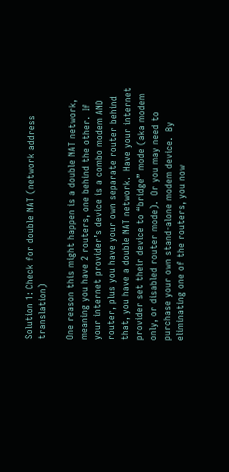Solution 1: Check for double NAT (network address translation)

One reason this might happen is a double NAT network, meaning you have 2 routers, one behind the other.  If your internet provider’s device is a combo modem AND router, plus you have your own separate router behind that, you have a double NAT network.  Have your internet provider set their device to “bridge” mode (aka modem only, or disabled router mode).  Or you may need to purchase your own stand-alone modem device.  By eliminating one of the routers, you now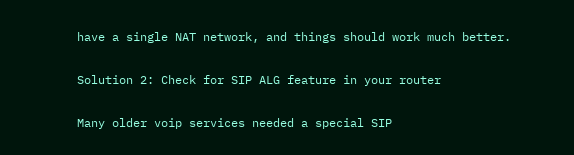have a single NAT network, and things should work much better.

Solution 2: Check for SIP ALG feature in your router

Many older voip services needed a special SIP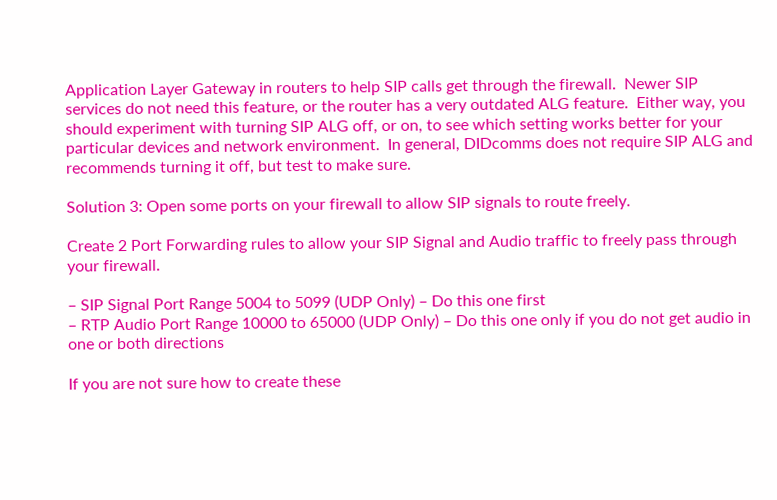Application Layer Gateway in routers to help SIP calls get through the firewall.  Newer SIP services do not need this feature, or the router has a very outdated ALG feature.  Either way, you should experiment with turning SIP ALG off, or on, to see which setting works better for your particular devices and network environment.  In general, DIDcomms does not require SIP ALG and recommends turning it off, but test to make sure.

Solution 3: Open some ports on your firewall to allow SIP signals to route freely.

Create 2 Port Forwarding rules to allow your SIP Signal and Audio traffic to freely pass through your firewall.

– SIP Signal Port Range 5004 to 5099 (UDP Only) – Do this one first
– RTP Audio Port Range 10000 to 65000 (UDP Only) – Do this one only if you do not get audio in one or both directions

If you are not sure how to create these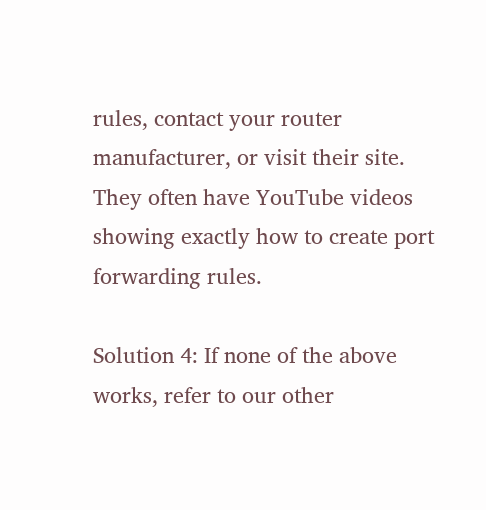rules, contact your router manufacturer, or visit their site.  They often have YouTube videos showing exactly how to create port forwarding rules.

Solution 4: If none of the above works, refer to our other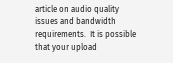article on audio quality issues and bandwidth requirements.  It is possible that your upload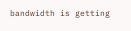bandwidth is getting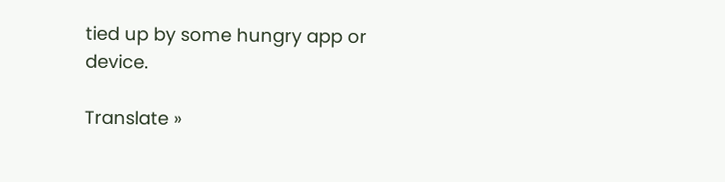tied up by some hungry app or device.

Translate »